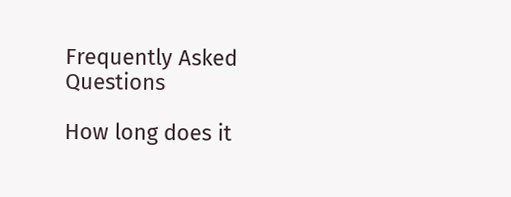Frequently Asked Questions

How long does it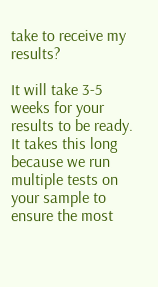take to receive my results?

It will take 3-5 weeks for your results to be ready. It takes this long because we run multiple tests on your sample to ensure the most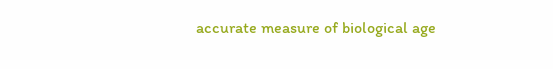accurate measure of biological age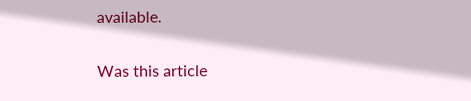available.

Was this article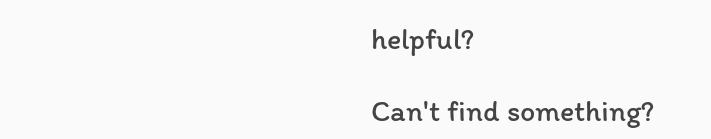helpful?

Can't find something?